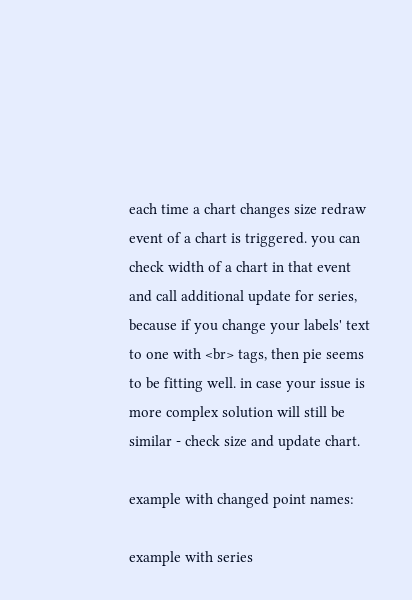each time a chart changes size redraw event of a chart is triggered. you can check width of a chart in that event and call additional update for series, because if you change your labels' text to one with <br> tags, then pie seems to be fitting well. in case your issue is more complex solution will still be similar - check size and update chart.

example with changed point names:

example with series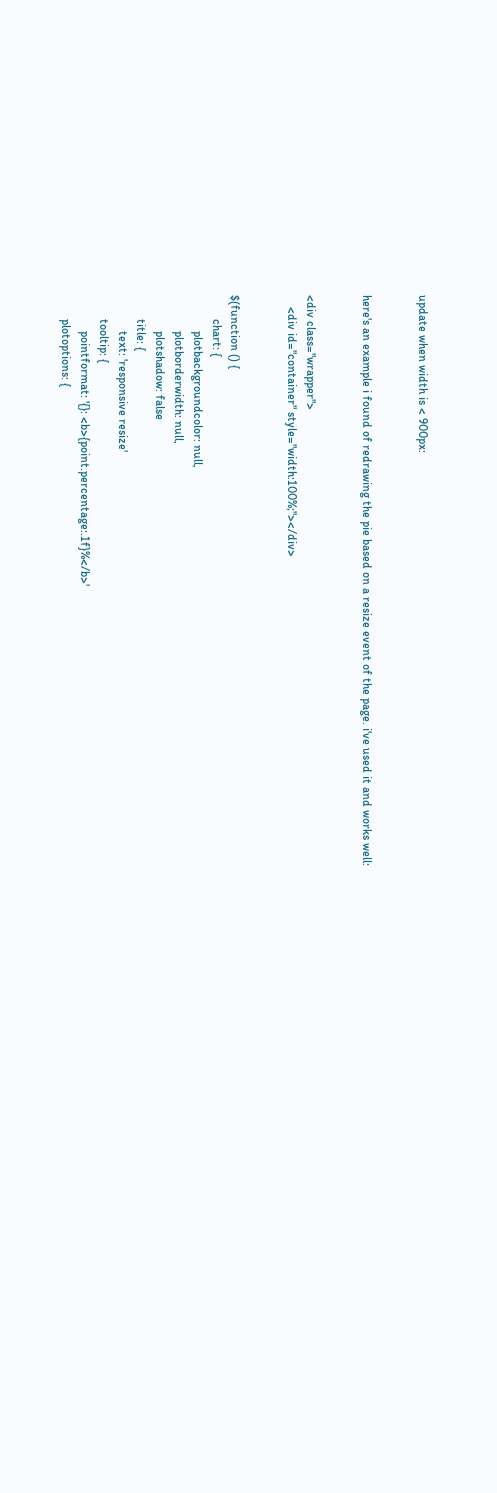update when width is < 900px:


here's an example i found of redrawing the pie based on a resize event of the page. i've used it and works well:


<div class="wrapper">
    <div id="container" style="width:100%;"></div>


$(function () {
        chart: {
            plotbackgroundcolor: null,
            plotborderwidth: null,
            plotshadow: false
        title: {
            text: 'responsive resize'
        tooltip: {
            pointformat: '{}: <b>{point.percentage:.1f}%</b>'
        plotoptions: {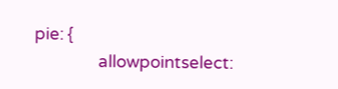pie: {
                allowpointselect: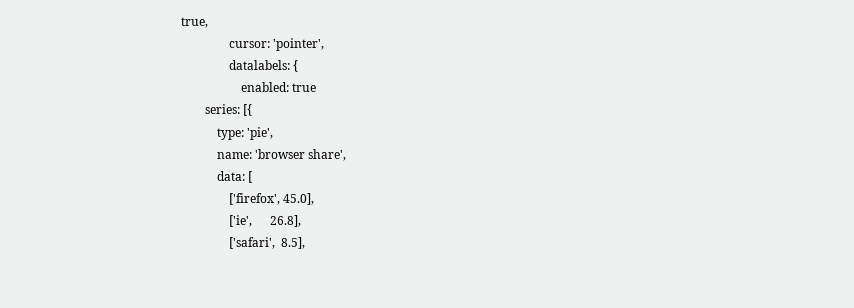true,
                cursor: 'pointer',
                datalabels: {
                    enabled: true
        series: [{
            type: 'pie',
            name: 'browser share',
            data: [
                ['firefox', 45.0],
                ['ie',      26.8],
                ['safari',  8.5],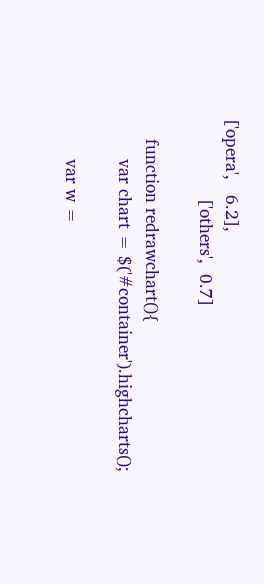['opera',   6.2],
                ['others',  0.7]

    function redrawchart(){
        var chart = $('#container').highcharts();

        var w =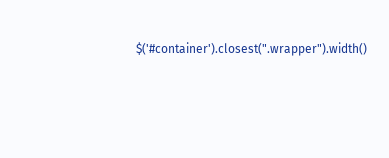$('#container').closest(".wrapper").width()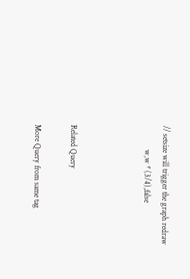// setsize will trigger the graph redraw
            w,w * (3/4),false



Related Query

More Query from same tag